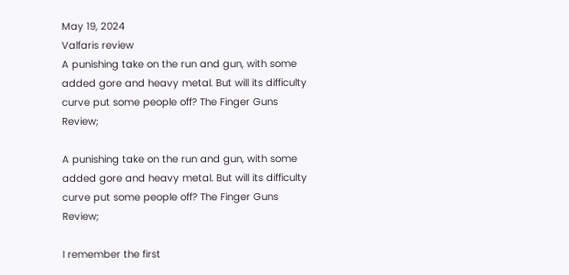May 19, 2024
Valfaris review
A punishing take on the run and gun, with some added gore and heavy metal. But will its difficulty curve put some people off? The Finger Guns Review;

A punishing take on the run and gun, with some added gore and heavy metal. But will its difficulty curve put some people off? The Finger Guns Review;

I remember the first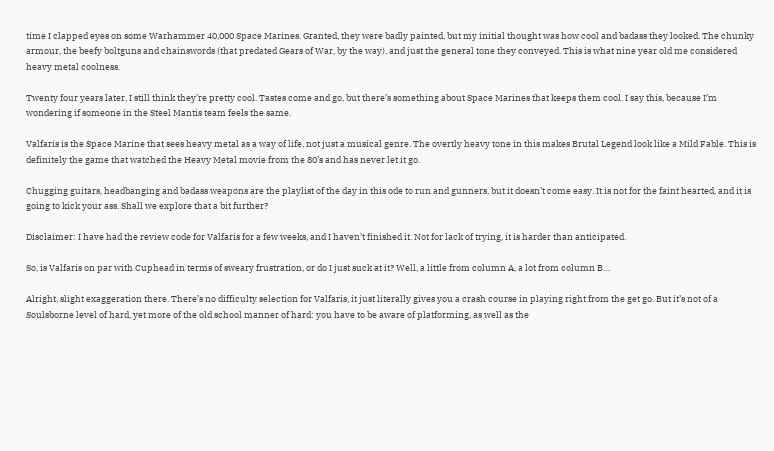time I clapped eyes on some Warhammer 40,000 Space Marines. Granted, they were badly painted, but my initial thought was how cool and badass they looked. The chunky armour, the beefy boltguns and chainswords (that predated Gears of War, by the way), and just the general tone they conveyed. This is what nine year old me considered heavy metal coolness.

Twenty four years later, I still think they’re pretty cool. Tastes come and go, but there’s something about Space Marines that keeps them cool. I say this, because I’m wondering if someone in the Steel Mantis team feels the same.

Valfaris is the Space Marine that sees heavy metal as a way of life, not just a musical genre. The overtly heavy tone in this makes Brutal Legend look like a Mild Fable. This is definitely the game that watched the Heavy Metal movie from the 80’s and has never let it go.

Chugging guitars, headbanging and badass weapons are the playlist of the day in this ode to run and gunners, but it doesn’t come easy. It is not for the faint hearted, and it is going to kick your ass. Shall we explore that a bit further?

Disclaimer: I have had the review code for Valfaris for a few weeks, and I haven’t finished it. Not for lack of trying, it is harder than anticipated.

So, is Valfaris on par with Cuphead in terms of sweary frustration, or do I just suck at it? Well, a little from column A, a lot from column B…

Alright, slight exaggeration there. There’s no difficulty selection for Valfaris, it just literally gives you a crash course in playing right from the get go. But it’s not of a Soulsborne level of hard, yet more of the old school manner of hard: you have to be aware of platforming, as well as the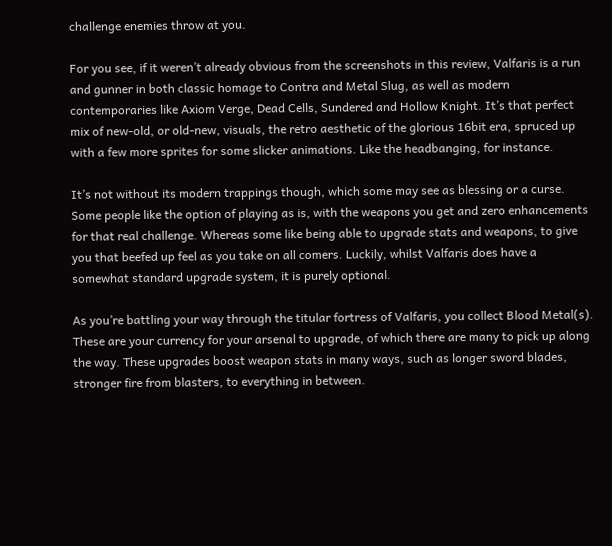challenge enemies throw at you.

For you see, if it weren’t already obvious from the screenshots in this review, Valfaris is a run and gunner in both classic homage to Contra and Metal Slug, as well as modern contemporaries like Axiom Verge, Dead Cells, Sundered and Hollow Knight. It’s that perfect mix of new-old, or old-new, visuals, the retro aesthetic of the glorious 16bit era, spruced up with a few more sprites for some slicker animations. Like the headbanging, for instance.

It’s not without its modern trappings though, which some may see as blessing or a curse. Some people like the option of playing as is, with the weapons you get and zero enhancements for that real challenge. Whereas some like being able to upgrade stats and weapons, to give you that beefed up feel as you take on all comers. Luckily, whilst Valfaris does have a somewhat standard upgrade system, it is purely optional.

As you’re battling your way through the titular fortress of Valfaris, you collect Blood Metal(s). These are your currency for your arsenal to upgrade, of which there are many to pick up along the way. These upgrades boost weapon stats in many ways, such as longer sword blades, stronger fire from blasters, to everything in between.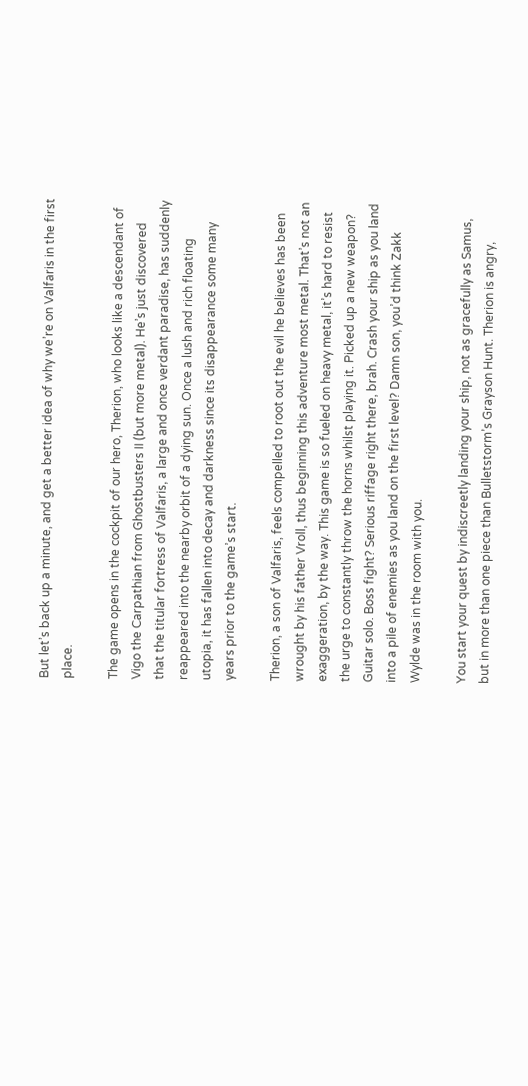But let’s back up a minute, and get a better idea of why we’re on Valfaris in the first place.

The game opens in the cockpit of our hero, Therion, who looks like a descendant of Vigo the Carpathian from Ghostbusters II (but more metal). He’s just discovered that the titular fortress of Valfaris, a large and once verdant paradise, has suddenly reappeared into the nearby orbit of a dying sun. Once a lush and rich floating utopia, it has fallen into decay and darkness since its disappearance some many years prior to the game’s start.

Therion, a son of Valfaris, feels compelled to root out the evil he believes has been wrought by his father Vroll, thus beginning this adventure most metal. That’s not an exaggeration, by the way. This game is so fueled on heavy metal, it’s hard to resist the urge to constantly throw the horns whilst playing it. Picked up a new weapon? Guitar solo. Boss fight? Serious riffage right there, brah. Crash your ship as you land into a pile of enemies as you land on the first level? Damn son, you’d think Zakk Wylde was in the room with you.

You start your quest by indiscreetly landing your ship, not as gracefully as Samus, but in more than one piece than Bulletstorm’s Grayson Hunt. Therion is angry,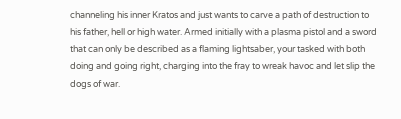channeling his inner Kratos and just wants to carve a path of destruction to his father, hell or high water. Armed initially with a plasma pistol and a sword that can only be described as a flaming lightsaber, your tasked with both doing and going right, charging into the fray to wreak havoc and let slip the dogs of war.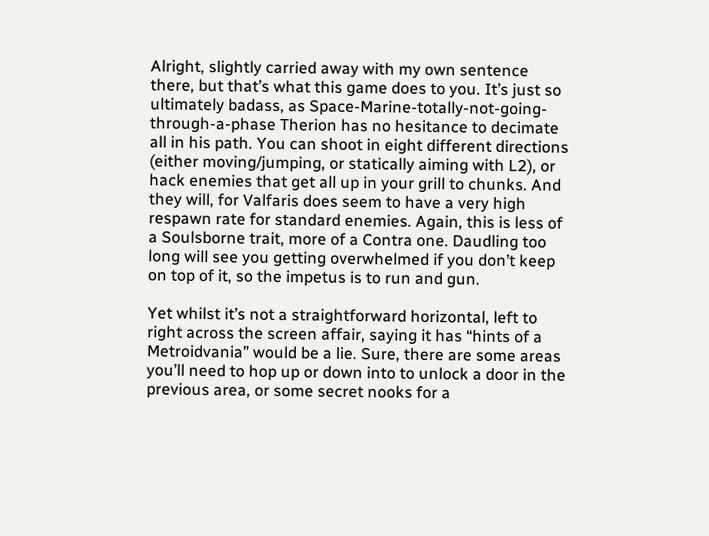Alright, slightly carried away with my own sentence there, but that’s what this game does to you. It’s just so ultimately badass, as Space-Marine-totally-not-going-through-a-phase Therion has no hesitance to decimate all in his path. You can shoot in eight different directions (either moving/jumping, or statically aiming with L2), or hack enemies that get all up in your grill to chunks. And they will, for Valfaris does seem to have a very high respawn rate for standard enemies. Again, this is less of a Soulsborne trait, more of a Contra one. Daudling too long will see you getting overwhelmed if you don’t keep on top of it, so the impetus is to run and gun.

Yet whilst it’s not a straightforward horizontal, left to right across the screen affair, saying it has “hints of a Metroidvania” would be a lie. Sure, there are some areas you’ll need to hop up or down into to unlock a door in the previous area, or some secret nooks for a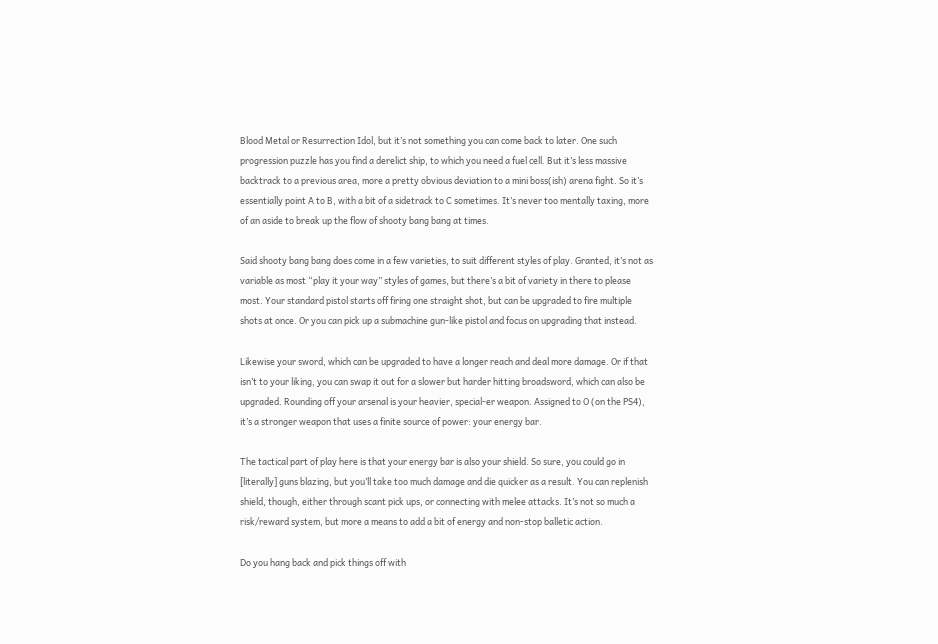Blood Metal or Resurrection Idol, but it’s not something you can come back to later. One such progression puzzle has you find a derelict ship, to which you need a fuel cell. But it’s less massive backtrack to a previous area, more a pretty obvious deviation to a mini boss(ish) arena fight. So it’s essentially point A to B, with a bit of a sidetrack to C sometimes. It’s never too mentally taxing, more of an aside to break up the flow of shooty bang bang at times.

Said shooty bang bang does come in a few varieties, to suit different styles of play. Granted, it’s not as variable as most “play it your way” styles of games, but there’s a bit of variety in there to please most. Your standard pistol starts off firing one straight shot, but can be upgraded to fire multiple shots at once. Or you can pick up a submachine gun-like pistol and focus on upgrading that instead.

Likewise your sword, which can be upgraded to have a longer reach and deal more damage. Or if that isn’t to your liking, you can swap it out for a slower but harder hitting broadsword, which can also be upgraded. Rounding off your arsenal is your heavier, special-er weapon. Assigned to O (on the PS4), it’s a stronger weapon that uses a finite source of power: your energy bar.

The tactical part of play here is that your energy bar is also your shield. So sure, you could go in [literally] guns blazing, but you’ll take too much damage and die quicker as a result. You can replenish shield, though, either through scant pick ups, or connecting with melee attacks. It’s not so much a risk/reward system, but more a means to add a bit of energy and non-stop balletic action.

Do you hang back and pick things off with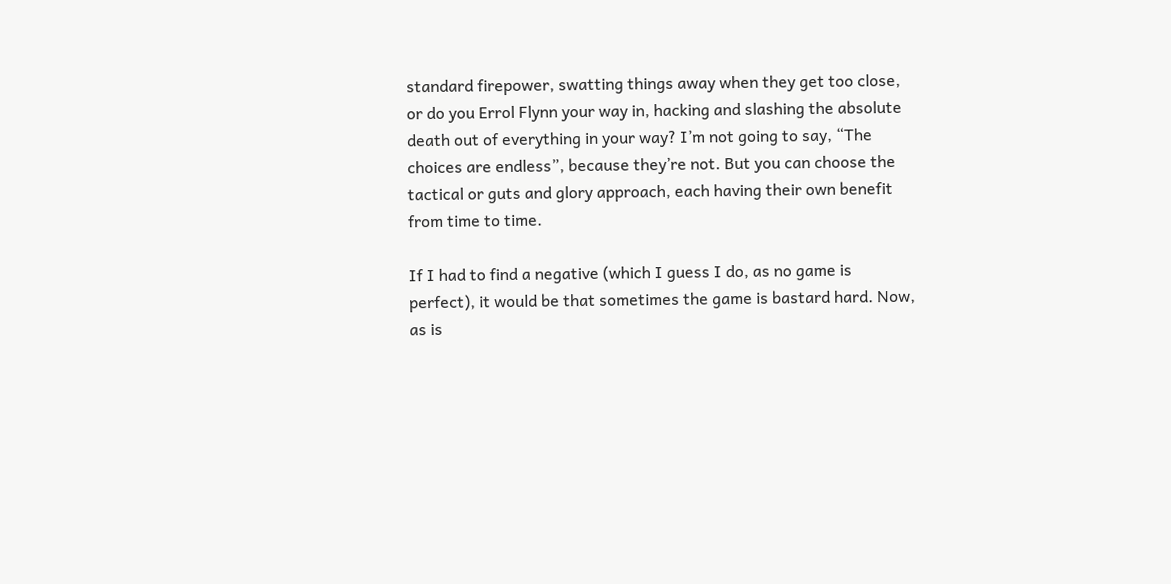standard firepower, swatting things away when they get too close, or do you Errol Flynn your way in, hacking and slashing the absolute death out of everything in your way? I’m not going to say, “The choices are endless”, because they’re not. But you can choose the tactical or guts and glory approach, each having their own benefit from time to time.

If I had to find a negative (which I guess I do, as no game is perfect), it would be that sometimes the game is bastard hard. Now, as is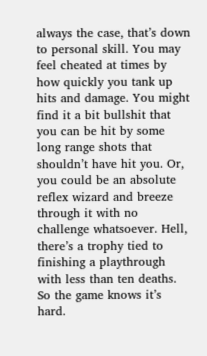always the case, that’s down to personal skill. You may feel cheated at times by how quickly you tank up hits and damage. You might find it a bit bullshit that you can be hit by some long range shots that shouldn’t have hit you. Or, you could be an absolute reflex wizard and breeze through it with no challenge whatsoever. Hell, there’s a trophy tied to finishing a playthrough with less than ten deaths. So the game knows it’s hard.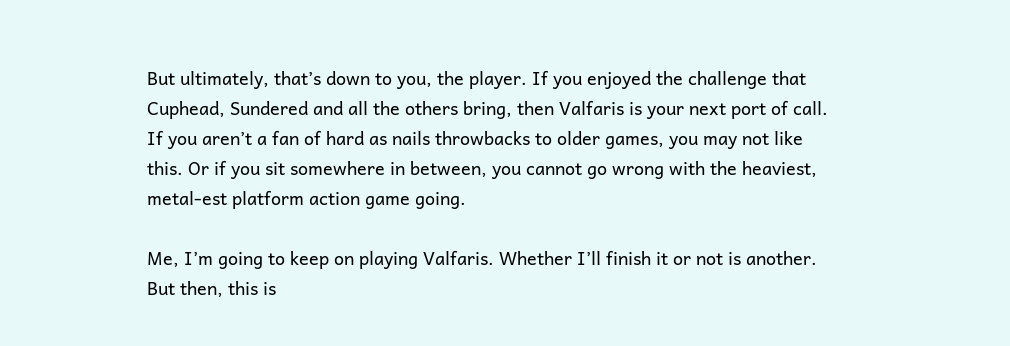But ultimately, that’s down to you, the player. If you enjoyed the challenge that Cuphead, Sundered and all the others bring, then Valfaris is your next port of call. If you aren’t a fan of hard as nails throwbacks to older games, you may not like this. Or if you sit somewhere in between, you cannot go wrong with the heaviest, metal-est platform action game going.

Me, I’m going to keep on playing Valfaris. Whether I’ll finish it or not is another. But then, this is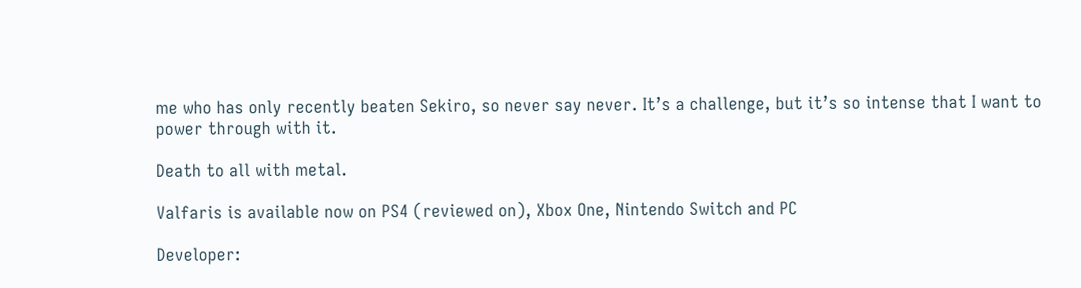me who has only recently beaten Sekiro, so never say never. It’s a challenge, but it’s so intense that I want to power through with it.

Death to all with metal.

Valfaris is available now on PS4 (reviewed on), Xbox One, Nintendo Switch and PC

Developer: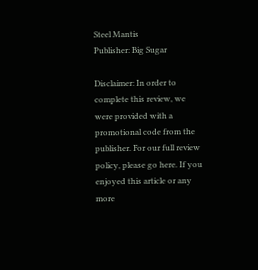Steel Mantis
Publisher: Big Sugar

Disclaimer: In order to complete this review, we were provided with a promotional code from the publisher. For our full review policy, please go here. If you enjoyed this article or any more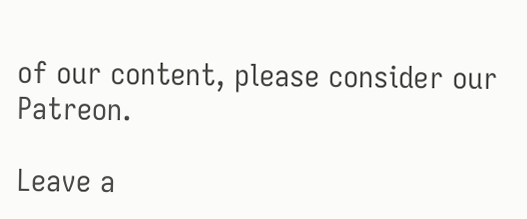of our content, please consider our Patreon.

Leave a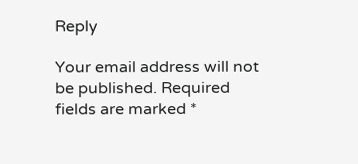Reply

Your email address will not be published. Required fields are marked *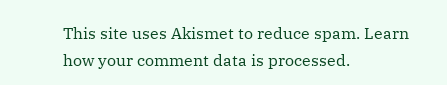This site uses Akismet to reduce spam. Learn how your comment data is processed.